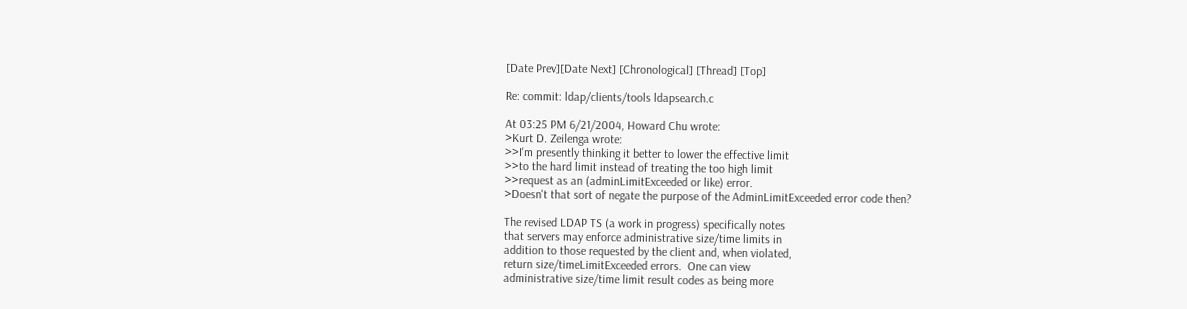[Date Prev][Date Next] [Chronological] [Thread] [Top]

Re: commit: ldap/clients/tools ldapsearch.c

At 03:25 PM 6/21/2004, Howard Chu wrote:
>Kurt D. Zeilenga wrote:
>>I'm presently thinking it better to lower the effective limit
>>to the hard limit instead of treating the too high limit
>>request as an (adminLimitExceeded or like) error.
>Doesn't that sort of negate the purpose of the AdminLimitExceeded error code then?

The revised LDAP TS (a work in progress) specifically notes
that servers may enforce administrative size/time limits in
addition to those requested by the client and, when violated,
return size/timeLimitExceeded errors.  One can view
administrative size/time limit result codes as being more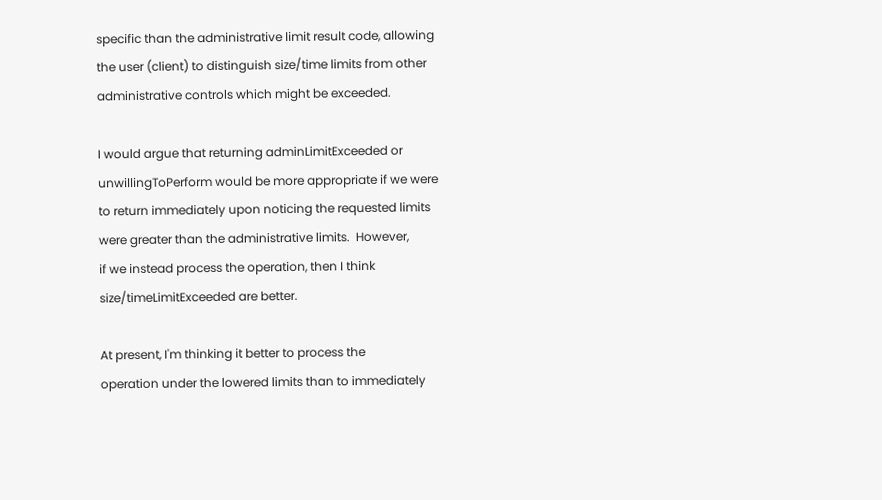specific than the administrative limit result code, allowing
the user (client) to distinguish size/time limits from other
administrative controls which might be exceeded.

I would argue that returning adminLimitExceeded or
unwillingToPerform would be more appropriate if we were
to return immediately upon noticing the requested limits
were greater than the administrative limits.  However,
if we instead process the operation, then I think
size/timeLimitExceeded are better.

At present, I'm thinking it better to process the
operation under the lowered limits than to immediately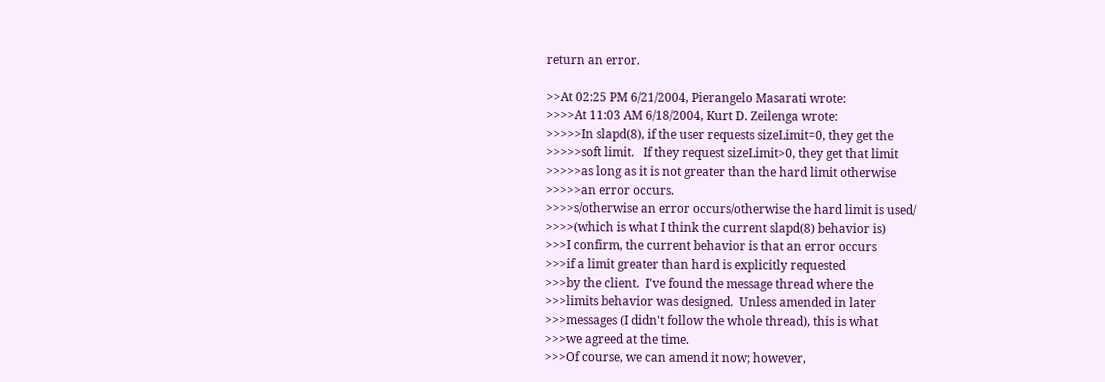return an error.

>>At 02:25 PM 6/21/2004, Pierangelo Masarati wrote:
>>>>At 11:03 AM 6/18/2004, Kurt D. Zeilenga wrote:
>>>>>In slapd(8), if the user requests sizeLimit=0, they get the
>>>>>soft limit.   If they request sizeLimit>0, they get that limit
>>>>>as long as it is not greater than the hard limit otherwise
>>>>>an error occurs.
>>>>s/otherwise an error occurs/otherwise the hard limit is used/
>>>>(which is what I think the current slapd(8) behavior is)
>>>I confirm, the current behavior is that an error occurs
>>>if a limit greater than hard is explicitly requested
>>>by the client.  I've found the message thread where the
>>>limits behavior was designed.  Unless amended in later
>>>messages (I didn't follow the whole thread), this is what
>>>we agreed at the time.
>>>Of course, we can amend it now; however,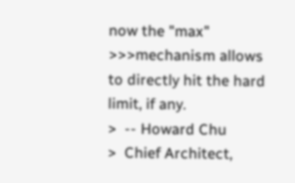now the "max"
>>>mechanism allows to directly hit the hard limit, if any.
>  -- Howard Chu
>  Chief Architect,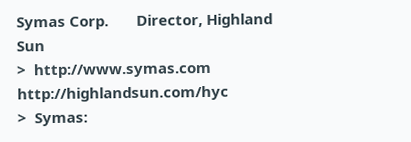Symas Corp.       Director, Highland Sun
>  http://www.symas.com               http://highlandsun.com/hyc
>  Symas: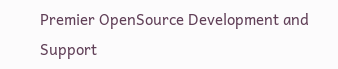Premier OpenSource Development and Support